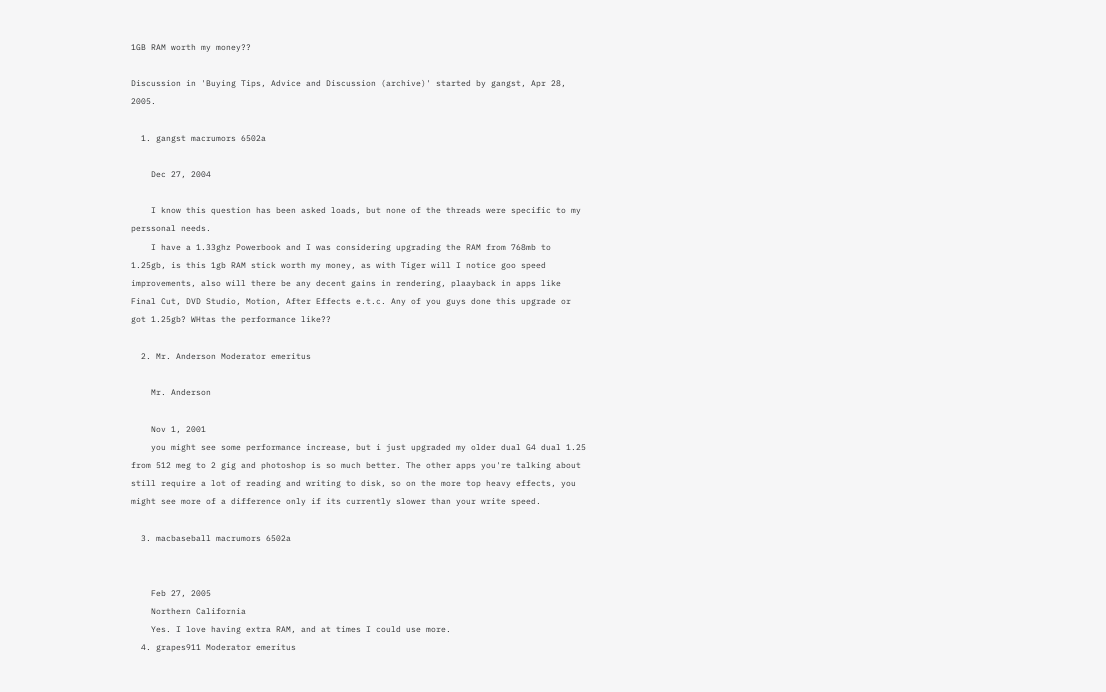1GB RAM worth my money??

Discussion in 'Buying Tips, Advice and Discussion (archive)' started by gangst, Apr 28, 2005.

  1. gangst macrumors 6502a

    Dec 27, 2004

    I know this question has been asked loads, but none of the threads were specific to my perssonal needs.
    I have a 1.33ghz Powerbook and I was considering upgrading the RAM from 768mb to 1.25gb, is this 1gb RAM stick worth my money, as with Tiger will I notice goo speed improvements, also will there be any decent gains in rendering, plaayback in apps like Final Cut, DVD Studio, Motion, After Effects e.t.c. Any of you guys done this upgrade or got 1.25gb? WHtas the performance like??

  2. Mr. Anderson Moderator emeritus

    Mr. Anderson

    Nov 1, 2001
    you might see some performance increase, but i just upgraded my older dual G4 dual 1.25 from 512 meg to 2 gig and photoshop is so much better. The other apps you're talking about still require a lot of reading and writing to disk, so on the more top heavy effects, you might see more of a difference only if its currently slower than your write speed.

  3. macbaseball macrumors 6502a


    Feb 27, 2005
    Northern California
    Yes. I love having extra RAM, and at times I could use more.
  4. grapes911 Moderator emeritus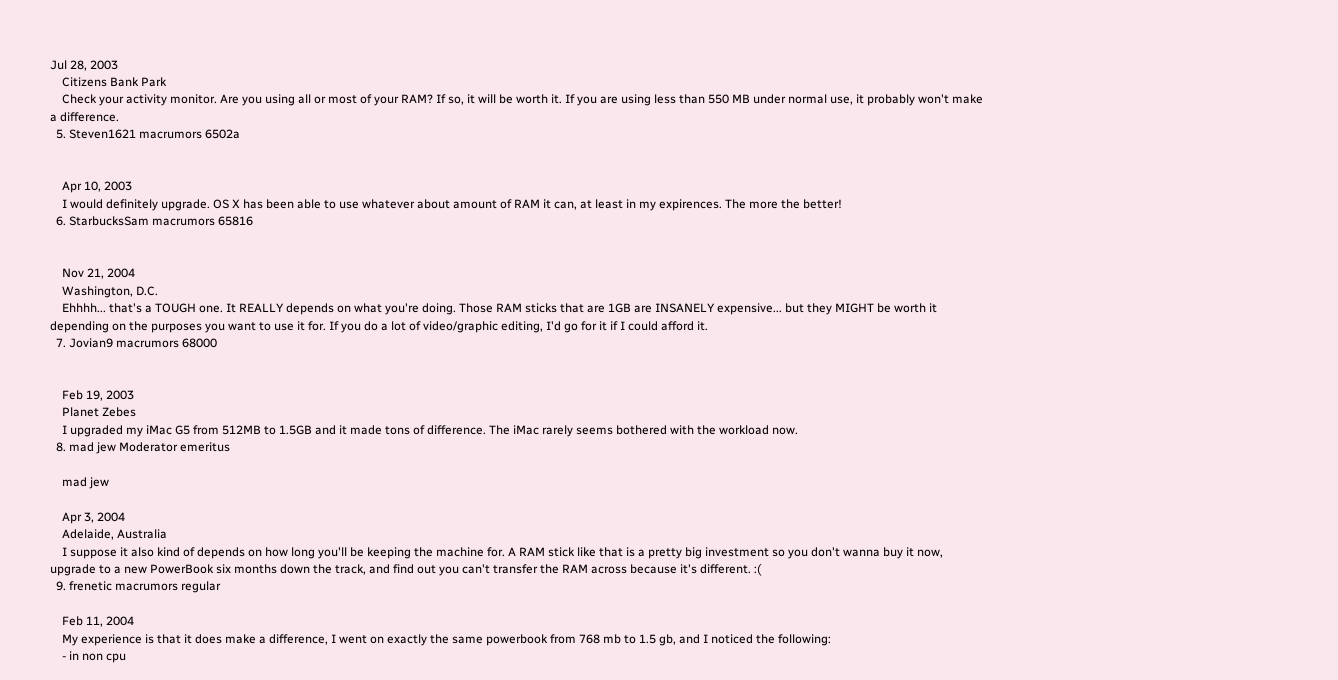Jul 28, 2003
    Citizens Bank Park
    Check your activity monitor. Are you using all or most of your RAM? If so, it will be worth it. If you are using less than 550 MB under normal use, it probably won't make a difference.
  5. Steven1621 macrumors 6502a


    Apr 10, 2003
    I would definitely upgrade. OS X has been able to use whatever about amount of RAM it can, at least in my expirences. The more the better!
  6. StarbucksSam macrumors 65816


    Nov 21, 2004
    Washington, D.C.
    Ehhhh... that's a TOUGH one. It REALLY depends on what you're doing. Those RAM sticks that are 1GB are INSANELY expensive... but they MIGHT be worth it depending on the purposes you want to use it for. If you do a lot of video/graphic editing, I'd go for it if I could afford it.
  7. Jovian9 macrumors 68000


    Feb 19, 2003
    Planet Zebes
    I upgraded my iMac G5 from 512MB to 1.5GB and it made tons of difference. The iMac rarely seems bothered with the workload now.
  8. mad jew Moderator emeritus

    mad jew

    Apr 3, 2004
    Adelaide, Australia
    I suppose it also kind of depends on how long you'll be keeping the machine for. A RAM stick like that is a pretty big investment so you don't wanna buy it now, upgrade to a new PowerBook six months down the track, and find out you can't transfer the RAM across because it's different. :(
  9. frenetic macrumors regular

    Feb 11, 2004
    My experience is that it does make a difference, I went on exactly the same powerbook from 768 mb to 1.5 gb, and I noticed the following:
    - in non cpu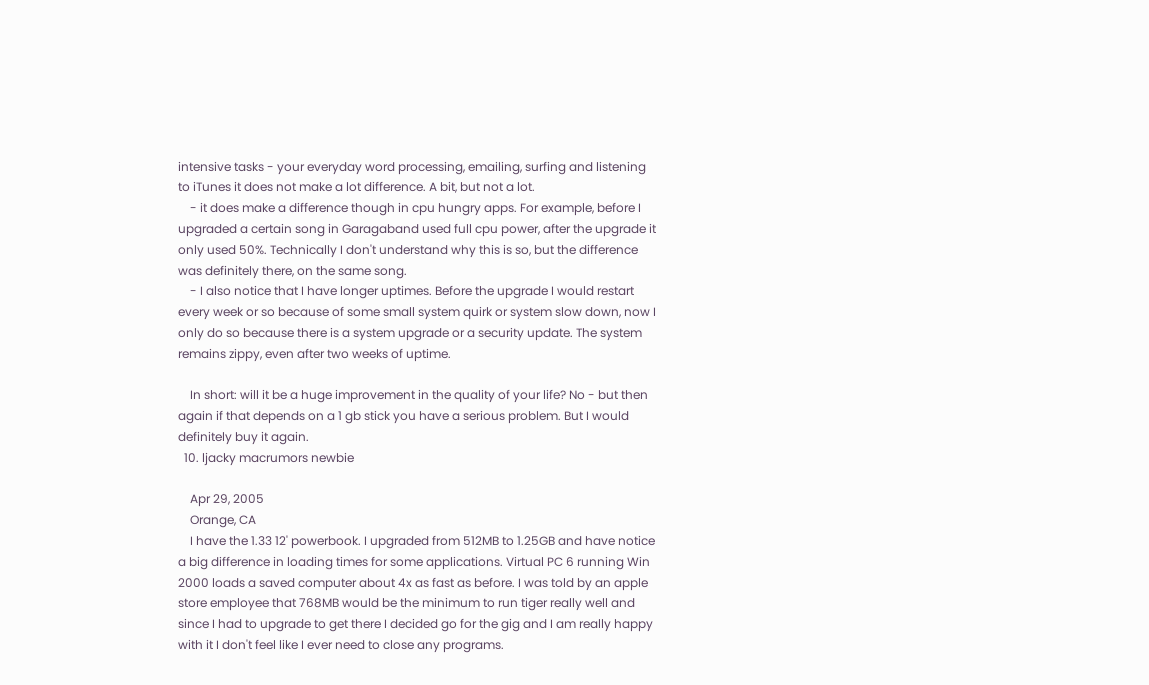intensive tasks - your everyday word processing, emailing, surfing and listening to iTunes it does not make a lot difference. A bit, but not a lot.
    - it does make a difference though in cpu hungry apps. For example, before I upgraded a certain song in Garagaband used full cpu power, after the upgrade it only used 50%. Technically I don't understand why this is so, but the difference was definitely there, on the same song.
    - I also notice that I have longer uptimes. Before the upgrade I would restart every week or so because of some small system quirk or system slow down, now I only do so because there is a system upgrade or a security update. The system remains zippy, even after two weeks of uptime.

    In short: will it be a huge improvement in the quality of your life? No - but then again if that depends on a 1 gb stick you have a serious problem. But I would definitely buy it again.
  10. ljacky macrumors newbie

    Apr 29, 2005
    Orange, CA
    I have the 1.33 12' powerbook. I upgraded from 512MB to 1.25GB and have notice a big difference in loading times for some applications. Virtual PC 6 running Win 2000 loads a saved computer about 4x as fast as before. I was told by an apple store employee that 768MB would be the minimum to run tiger really well and since I had to upgrade to get there I decided go for the gig and I am really happy with it I don't feel like I ever need to close any programs.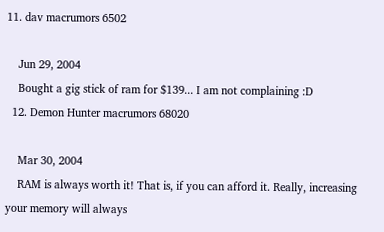11. dav macrumors 6502

    Jun 29, 2004
    Bought a gig stick of ram for $139... I am not complaining :D
  12. Demon Hunter macrumors 68020

    Mar 30, 2004
    RAM is always worth it! That is, if you can afford it. Really, increasing your memory will always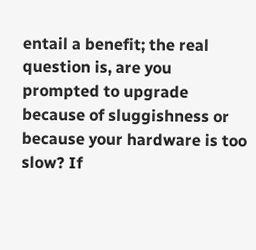entail a benefit; the real question is, are you prompted to upgrade because of sluggishness or because your hardware is too slow? If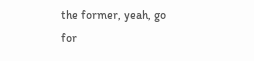the former, yeah, go for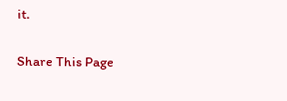it.

Share This Page